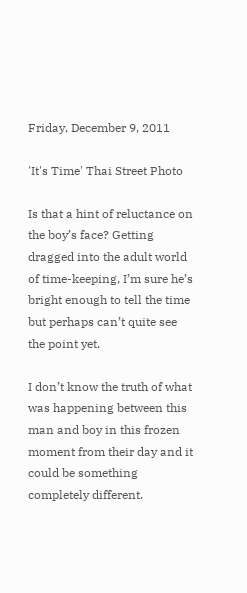Friday, December 9, 2011

'It's Time' Thai Street Photo

Is that a hint of reluctance on the boy’s face? Getting dragged into the adult world of time-keeping, I’m sure he’s bright enough to tell the time but perhaps can’t quite see the point yet.

I don’t know the truth of what was happening between this man and boy in this frozen moment from their day and it could be something completely different.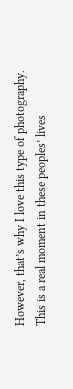However, that’s why I love this type of photography. This is a real moment in these peoples’ lives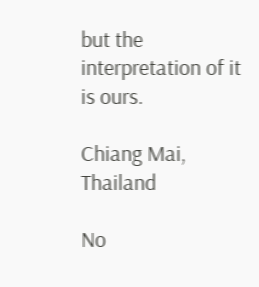but the interpretation of it is ours.

Chiang Mai, Thailand

No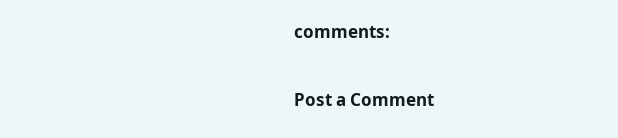comments:

Post a Comment